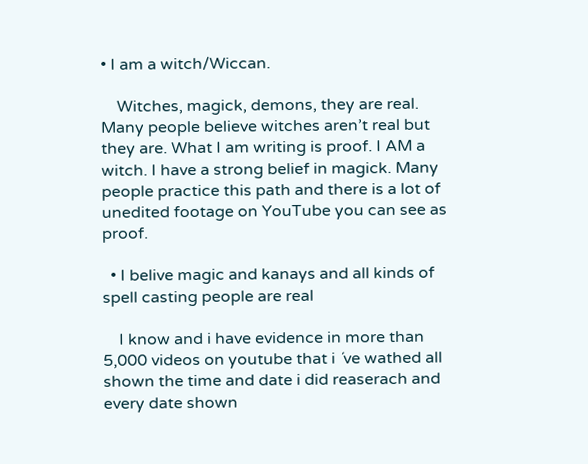• I am a witch/Wiccan.

    Witches, magick, demons, they are real. Many people believe witches aren’t real but they are. What I am writing is proof. I AM a witch. I have a strong belief in magick. Many people practice this path and there is a lot of unedited footage on YouTube you can see as proof.

  • I belive magic and kanays and all kinds of spell casting people are real

    I know and i have evidence in more than 5,000 videos on youtube that i ´ve wathed all shown the time and date i did reaserach and every date shown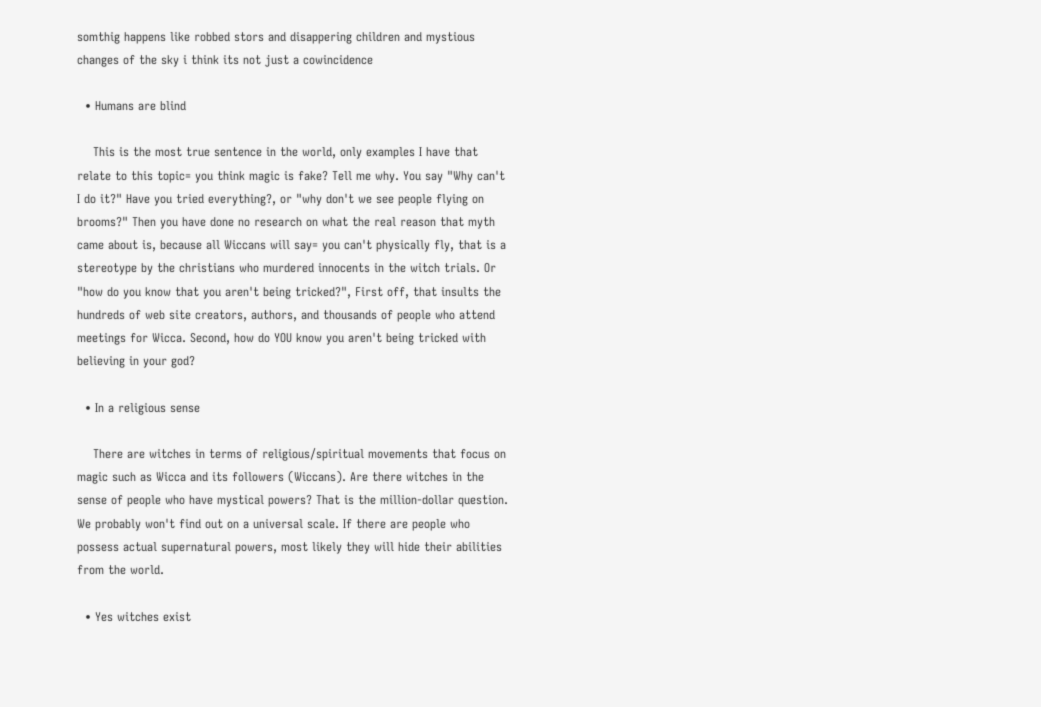somthig happens like robbed stors and disappering children and mystious changes of the sky i think its not just a cowincidence

  • Humans are blind

    This is the most true sentence in the world, only examples I have that relate to this topic= you think magic is fake? Tell me why. You say "Why can't I do it?" Have you tried everything?, or "why don't we see people flying on brooms?" Then you have done no research on what the real reason that myth came about is, because all Wiccans will say= you can't physically fly, that is a stereotype by the christians who murdered innocents in the witch trials. Or "how do you know that you aren't being tricked?", First off, that insults the hundreds of web site creators, authors, and thousands of people who attend meetings for Wicca. Second, how do YOU know you aren't being tricked with believing in your god?

  • In a religious sense

    There are witches in terms of religious/spiritual movements that focus on magic such as Wicca and its followers (Wiccans). Are there witches in the sense of people who have mystical powers? That is the million-dollar question. We probably won't find out on a universal scale. If there are people who possess actual supernatural powers, most likely they will hide their abilities from the world.

  • Yes witches exist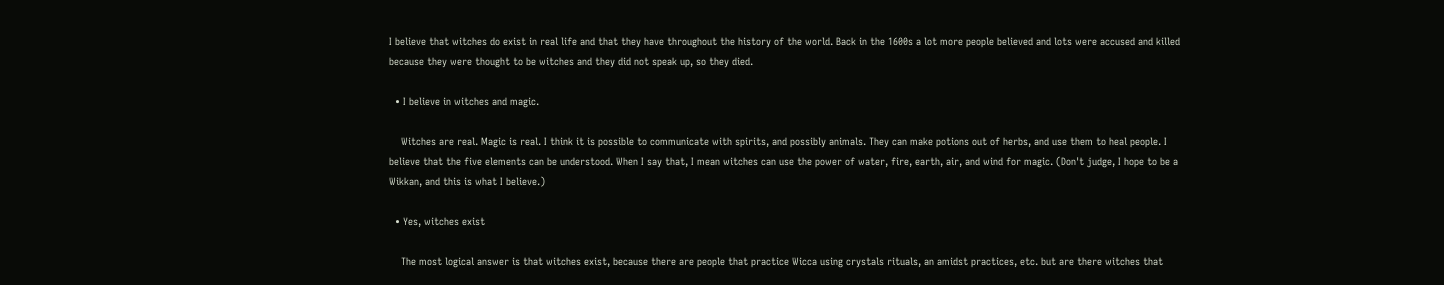I believe that witches do exist in real life and that they have throughout the history of the world. Back in the 1600s a lot more people believed and lots were accused and killed because they were thought to be witches and they did not speak up, so they died.

  • I believe in witches and magic.

    Witches are real. Magic is real. I think it is possible to communicate with spirits, and possibly animals. They can make potions out of herbs, and use them to heal people. I believe that the five elements can be understood. When I say that, I mean witches can use the power of water, fire, earth, air, and wind for magic. (Don't judge, I hope to be a Wikkan, and this is what I believe.)

  • Yes, witches exist

    The most logical answer is that witches exist, because there are people that practice Wicca using crystals rituals, an amidst practices, etc. but are there witches that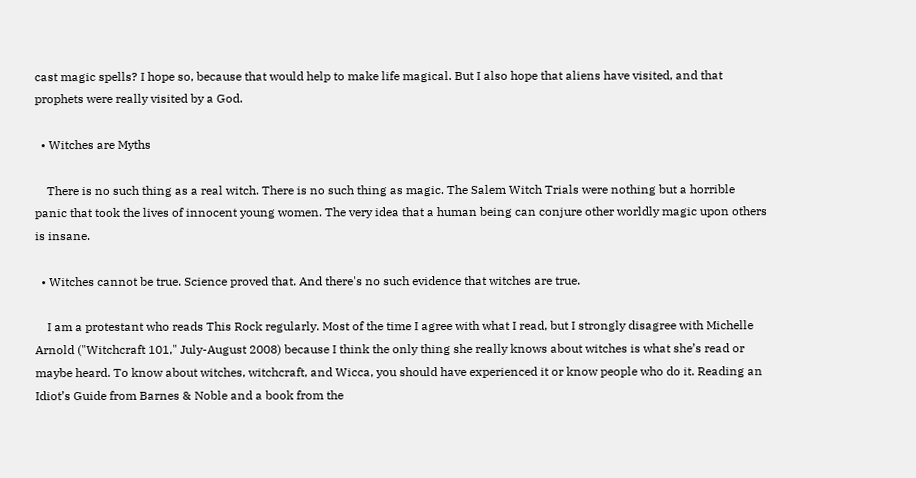cast magic spells? I hope so, because that would help to make life magical. But I also hope that aliens have visited, and that prophets were really visited by a God.

  • Witches are Myths

    There is no such thing as a real witch. There is no such thing as magic. The Salem Witch Trials were nothing but a horrible panic that took the lives of innocent young women. The very idea that a human being can conjure other worldly magic upon others is insane.

  • Witches cannot be true. Science proved that. And there's no such evidence that witches are true.

    I am a protestant who reads This Rock regularly. Most of the time I agree with what I read, but I strongly disagree with Michelle Arnold ("Witchcraft 101," July-August 2008) because I think the only thing she really knows about witches is what she’s read or maybe heard. To know about witches, witchcraft, and Wicca, you should have experienced it or know people who do it. Reading an Idiot’s Guide from Barnes & Noble and a book from the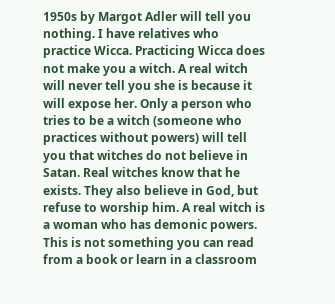1950s by Margot Adler will tell you nothing. I have relatives who practice Wicca. Practicing Wicca does not make you a witch. A real witch will never tell you she is because it will expose her. Only a person who tries to be a witch (someone who practices without powers) will tell you that witches do not believe in Satan. Real witches know that he exists. They also believe in God, but refuse to worship him. A real witch is a woman who has demonic powers. This is not something you can read from a book or learn in a classroom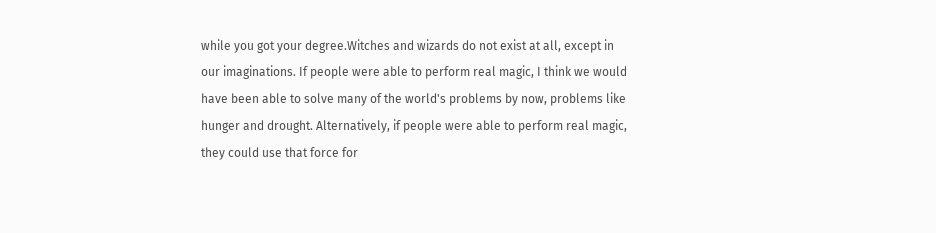while you got your degree.Witches and wizards do not exist at all, except in our imaginations. If people were able to perform real magic, I think we would have been able to solve many of the world's problems by now, problems like hunger and drought. Alternatively, if people were able to perform real magic, they could use that force for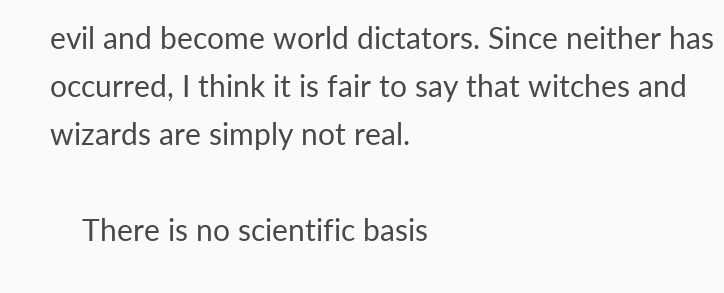evil and become world dictators. Since neither has occurred, I think it is fair to say that witches and wizards are simply not real.

    There is no scientific basis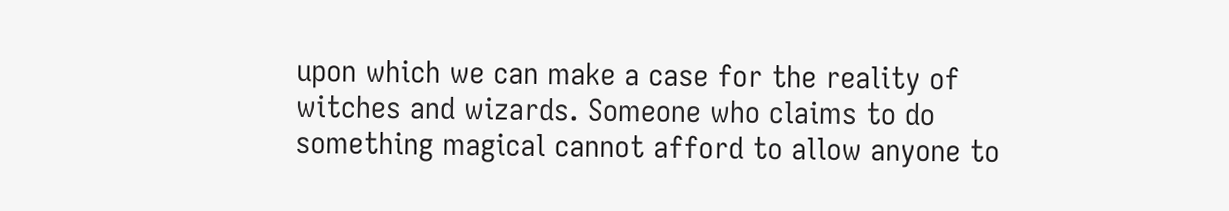upon which we can make a case for the reality of witches and wizards. Someone who claims to do something magical cannot afford to allow anyone to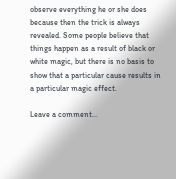observe everything he or she does because then the trick is always revealed. Some people believe that things happen as a result of black or white magic, but there is no basis to show that a particular cause results in a particular magic effect.

Leave a comment...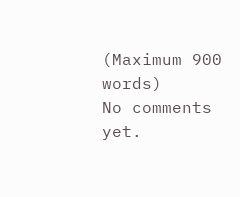(Maximum 900 words)
No comments yet.